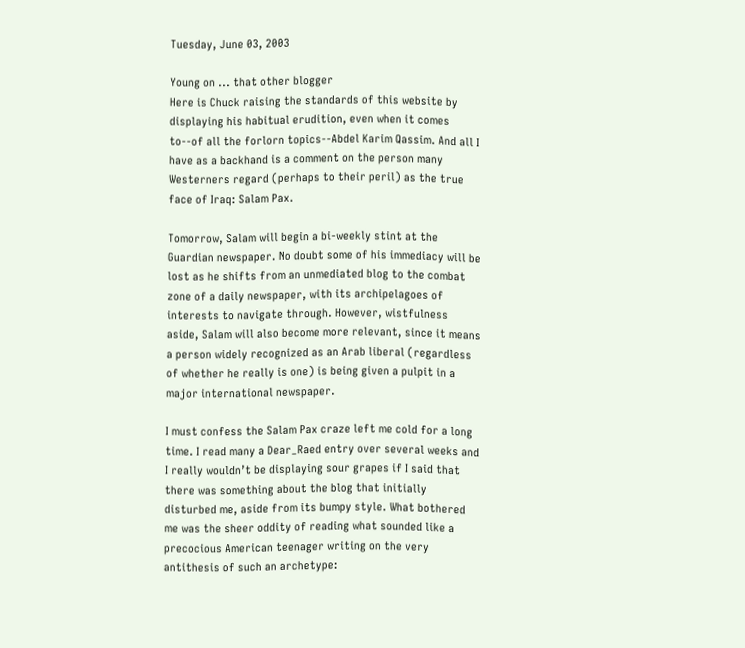Tuesday, June 03, 2003

Young on ... that other blogger
Here is Chuck raising the standards of this website by displaying his habitual erudition, even when it comes to--of all the forlorn topics--Abdel Karim Qassim. And all I have as a backhand is a comment on the person many Westerners regard (perhaps to their peril) as the true face of Iraq: Salam Pax.

Tomorrow, Salam will begin a bi-weekly stint at the Guardian newspaper. No doubt some of his immediacy will be lost as he shifts from an unmediated blog to the combat zone of a daily newspaper, with its archipelagoes of interests to navigate through. However, wistfulness aside, Salam will also become more relevant, since it means a person widely recognized as an Arab liberal (regardless of whether he really is one) is being given a pulpit in a major international newspaper.

I must confess the Salam Pax craze left me cold for a long time. I read many a Dear_Raed entry over several weeks and I really wouldn’t be displaying sour grapes if I said that there was something about the blog that initially disturbed me, aside from its bumpy style. What bothered me was the sheer oddity of reading what sounded like a precocious American teenager writing on the very antithesis of such an archetype: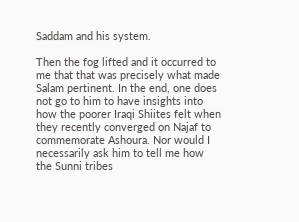Saddam and his system.

Then the fog lifted and it occurred to me that that was precisely what made Salam pertinent. In the end, one does not go to him to have insights into how the poorer Iraqi Shiites felt when they recently converged on Najaf to commemorate Ashoura. Nor would I necessarily ask him to tell me how the Sunni tribes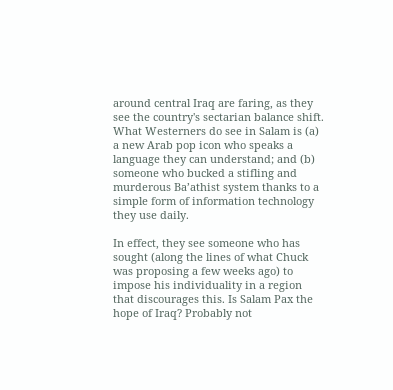around central Iraq are faring, as they see the country's sectarian balance shift. What Westerners do see in Salam is (a) a new Arab pop icon who speaks a language they can understand; and (b) someone who bucked a stifling and murderous Ba’athist system thanks to a simple form of information technology they use daily.

In effect, they see someone who has sought (along the lines of what Chuck was proposing a few weeks ago) to impose his individuality in a region that discourages this. Is Salam Pax the hope of Iraq? Probably not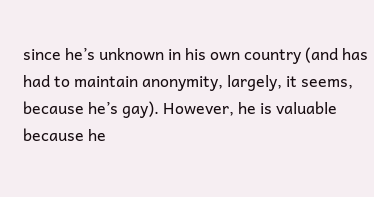since he’s unknown in his own country (and has had to maintain anonymity, largely, it seems, because he’s gay). However, he is valuable because he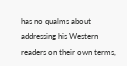has no qualms about addressing his Western readers on their own terms,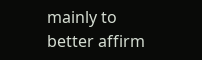mainly to better affirm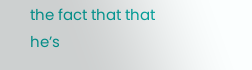the fact that that he’s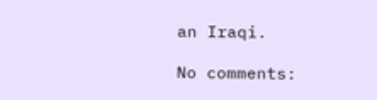an Iraqi.

No comments: